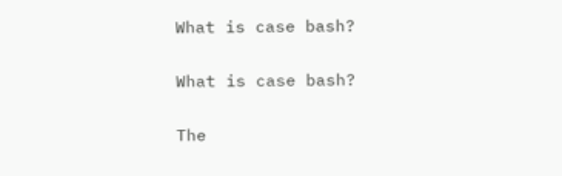What is case bash?

What is case bash?

The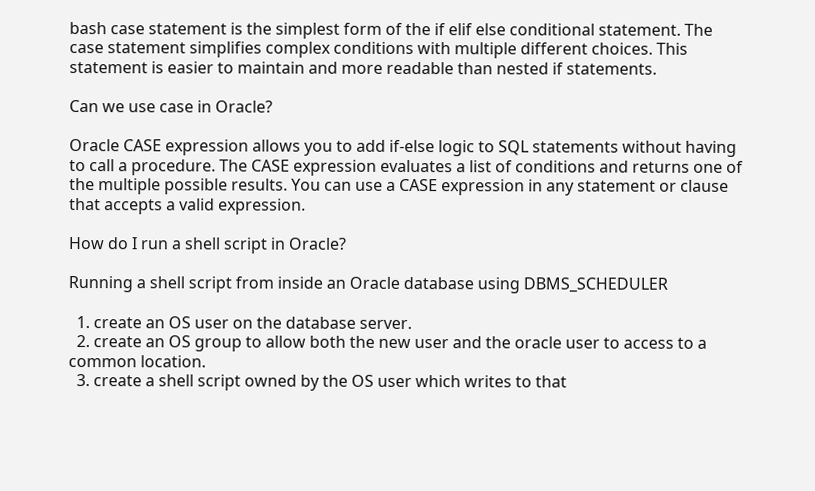bash case statement is the simplest form of the if elif else conditional statement. The case statement simplifies complex conditions with multiple different choices. This statement is easier to maintain and more readable than nested if statements.

Can we use case in Oracle?

Oracle CASE expression allows you to add if-else logic to SQL statements without having to call a procedure. The CASE expression evaluates a list of conditions and returns one of the multiple possible results. You can use a CASE expression in any statement or clause that accepts a valid expression.

How do I run a shell script in Oracle?

Running a shell script from inside an Oracle database using DBMS_SCHEDULER

  1. create an OS user on the database server.
  2. create an OS group to allow both the new user and the oracle user to access to a common location.
  3. create a shell script owned by the OS user which writes to that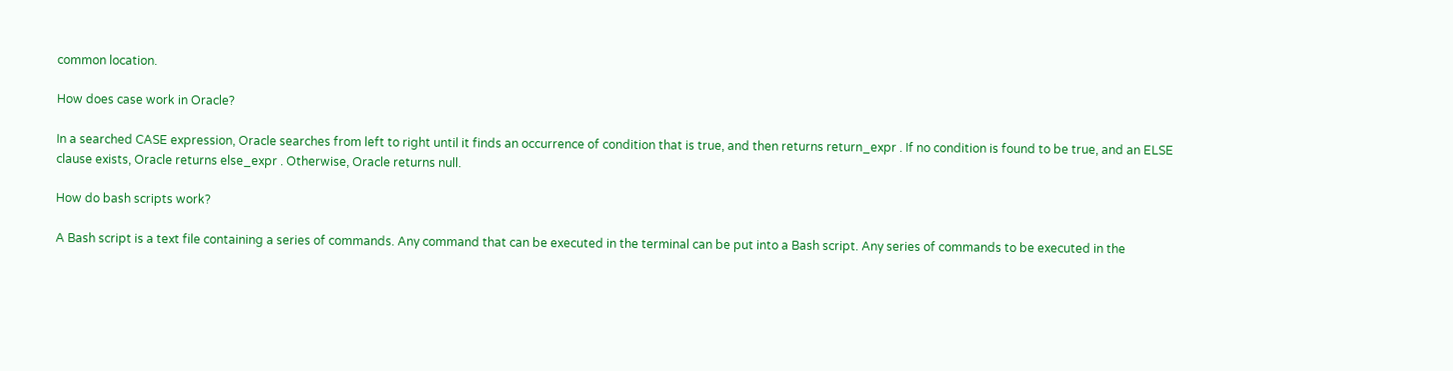common location.

How does case work in Oracle?

In a searched CASE expression, Oracle searches from left to right until it finds an occurrence of condition that is true, and then returns return_expr . If no condition is found to be true, and an ELSE clause exists, Oracle returns else_expr . Otherwise, Oracle returns null.

How do bash scripts work?

A Bash script is a text file containing a series of commands. Any command that can be executed in the terminal can be put into a Bash script. Any series of commands to be executed in the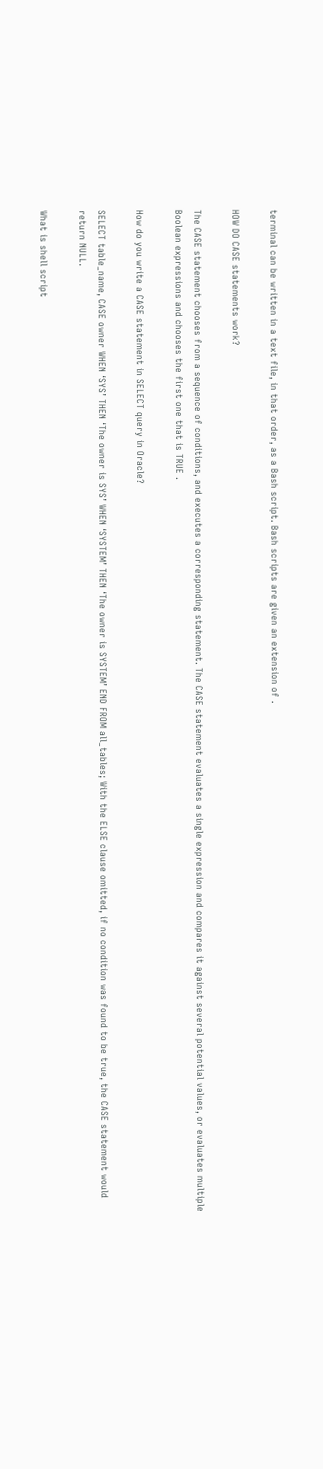terminal can be written in a text file, in that order, as a Bash script. Bash scripts are given an extension of .

HOW DO CASE statements work?

The CASE statement chooses from a sequence of conditions, and executes a corresponding statement. The CASE statement evaluates a single expression and compares it against several potential values, or evaluates multiple Boolean expressions and chooses the first one that is TRUE .

How do you write a CASE statement in SELECT query in Oracle?

SELECT table_name, CASE owner WHEN ‘SYS’ THEN ‘The owner is SYS’ WHEN ‘SYSTEM’ THEN ‘The owner is SYSTEM’ END FROM all_tables; With the ELSE clause omitted, if no condition was found to be true, the CASE statement would return NULL.

What is shell script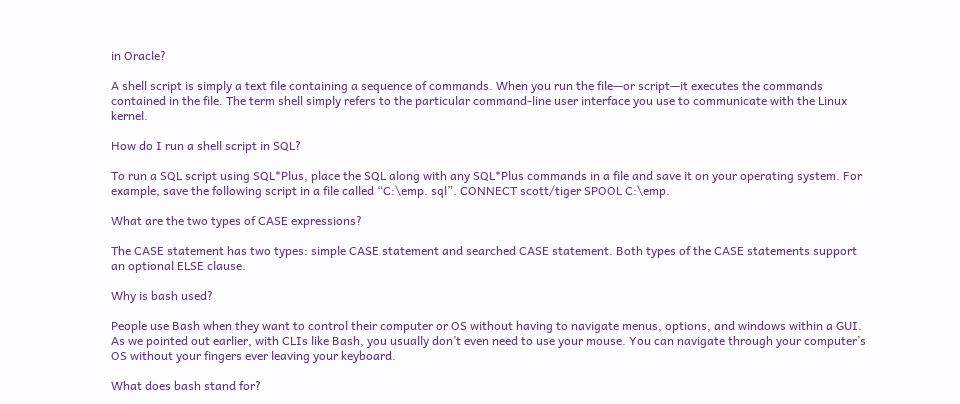in Oracle?

A shell script is simply a text file containing a sequence of commands. When you run the file—or script—it executes the commands contained in the file. The term shell simply refers to the particular command-line user interface you use to communicate with the Linux kernel.

How do I run a shell script in SQL?

To run a SQL script using SQL*Plus, place the SQL along with any SQL*Plus commands in a file and save it on your operating system. For example, save the following script in a file called “C:\emp. sql”. CONNECT scott/tiger SPOOL C:\emp.

What are the two types of CASE expressions?

The CASE statement has two types: simple CASE statement and searched CASE statement. Both types of the CASE statements support an optional ELSE clause.

Why is bash used?

People use Bash when they want to control their computer or OS without having to navigate menus, options, and windows within a GUI. As we pointed out earlier, with CLIs like Bash, you usually don’t even need to use your mouse. You can navigate through your computer’s OS without your fingers ever leaving your keyboard.

What does bash stand for?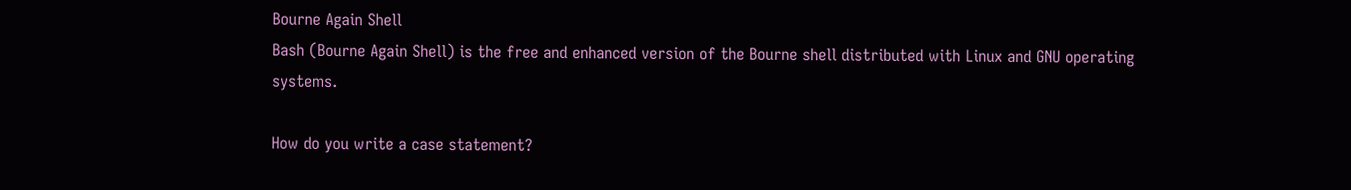Bourne Again Shell
Bash (Bourne Again Shell) is the free and enhanced version of the Bourne shell distributed with Linux and GNU operating systems.

How do you write a case statement?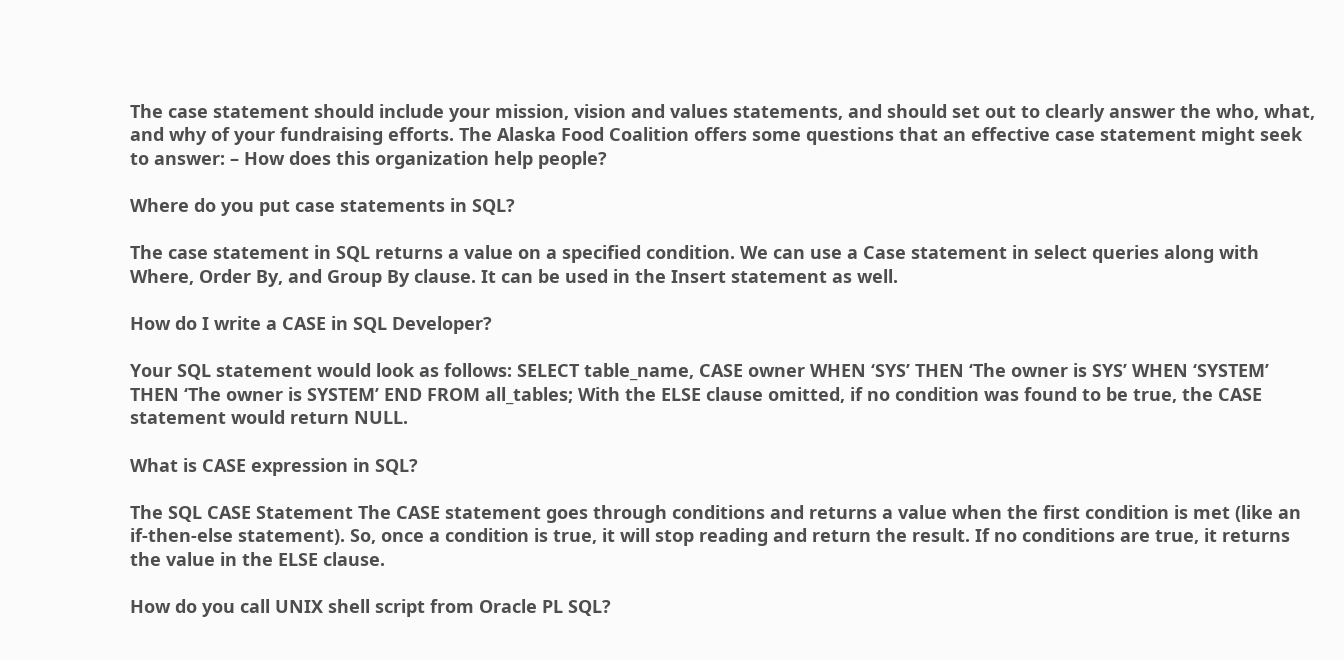The case statement should include your mission, vision and values statements, and should set out to clearly answer the who, what, and why of your fundraising efforts. The Alaska Food Coalition offers some questions that an effective case statement might seek to answer: – How does this organization help people?

Where do you put case statements in SQL?

The case statement in SQL returns a value on a specified condition. We can use a Case statement in select queries along with Where, Order By, and Group By clause. It can be used in the Insert statement as well.

How do I write a CASE in SQL Developer?

Your SQL statement would look as follows: SELECT table_name, CASE owner WHEN ‘SYS’ THEN ‘The owner is SYS’ WHEN ‘SYSTEM’ THEN ‘The owner is SYSTEM’ END FROM all_tables; With the ELSE clause omitted, if no condition was found to be true, the CASE statement would return NULL.

What is CASE expression in SQL?

The SQL CASE Statement The CASE statement goes through conditions and returns a value when the first condition is met (like an if-then-else statement). So, once a condition is true, it will stop reading and return the result. If no conditions are true, it returns the value in the ELSE clause.

How do you call UNIX shell script from Oracle PL SQL?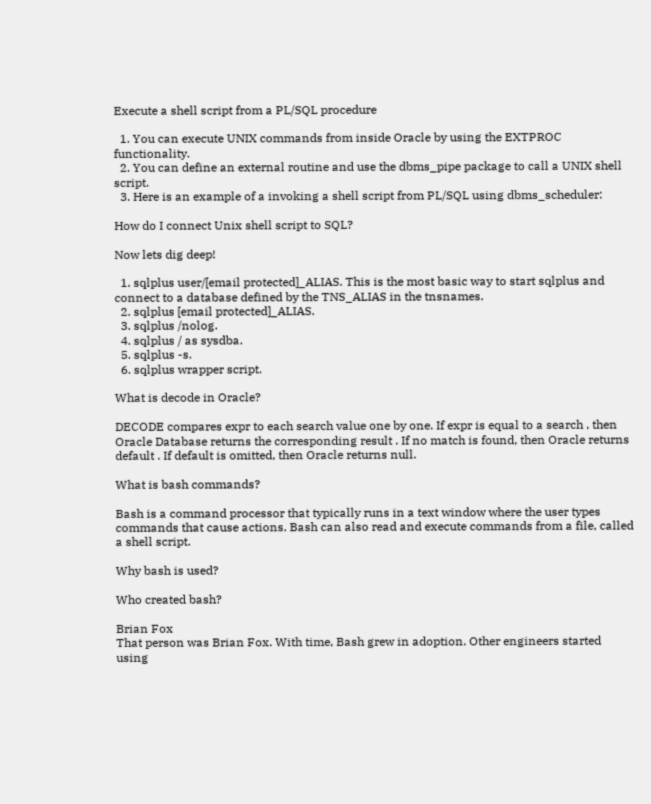Execute a shell script from a PL/SQL procedure

  1. You can execute UNIX commands from inside Oracle by using the EXTPROC functionality.
  2. You can define an external routine and use the dbms_pipe package to call a UNIX shell script.
  3. Here is an example of a invoking a shell script from PL/SQL using dbms_scheduler:

How do I connect Unix shell script to SQL?

Now lets dig deep!

  1. sqlplus user/[email protected]_ALIAS. This is the most basic way to start sqlplus and connect to a database defined by the TNS_ALIAS in the tnsnames.
  2. sqlplus [email protected]_ALIAS.
  3. sqlplus /nolog.
  4. sqlplus / as sysdba.
  5. sqlplus -s.
  6. sqlplus wrapper script.

What is decode in Oracle?

DECODE compares expr to each search value one by one. If expr is equal to a search , then Oracle Database returns the corresponding result . If no match is found, then Oracle returns default . If default is omitted, then Oracle returns null.

What is bash commands?

Bash is a command processor that typically runs in a text window where the user types commands that cause actions. Bash can also read and execute commands from a file, called a shell script.

Why bash is used?

Who created bash?

Brian Fox
That person was Brian Fox. With time, Bash grew in adoption. Other engineers started using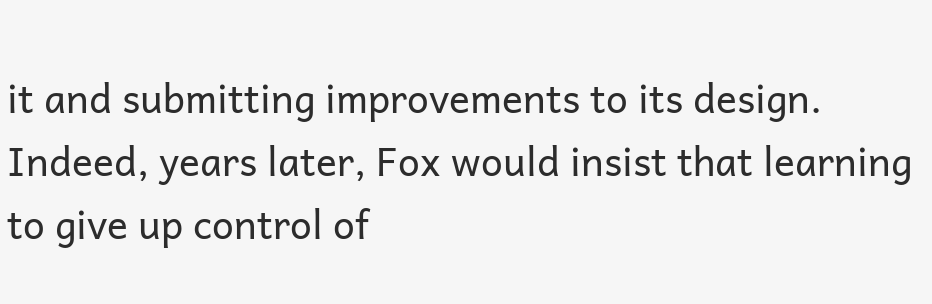it and submitting improvements to its design. Indeed, years later, Fox would insist that learning to give up control of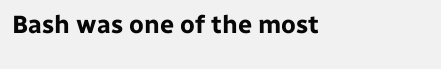Bash was one of the most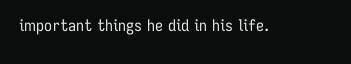important things he did in his life.